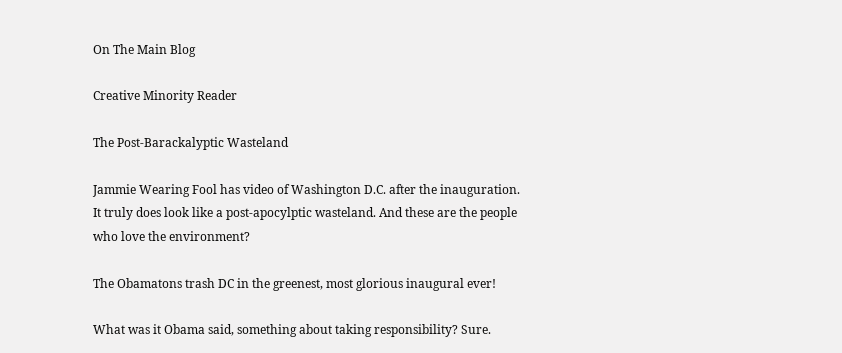On The Main Blog

Creative Minority Reader

The Post-Barackalyptic Wasteland

Jammie Wearing Fool has video of Washington D.C. after the inauguration. It truly does look like a post-apocylptic wasteland. And these are the people who love the environment?

The Obamatons trash DC in the greenest, most glorious inaugural ever!

What was it Obama said, something about taking responsibility? Sure.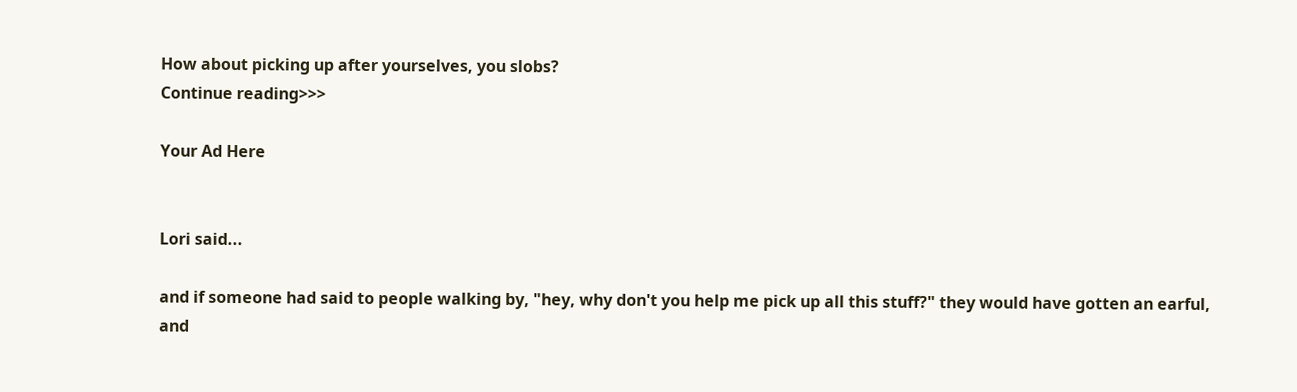How about picking up after yourselves, you slobs?
Continue reading>>>

Your Ad Here


Lori said...

and if someone had said to people walking by, "hey, why don't you help me pick up all this stuff?" they would have gotten an earful, and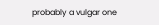probably a vulgar one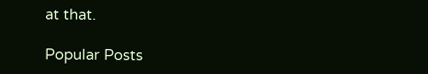at that.

Popular Posts